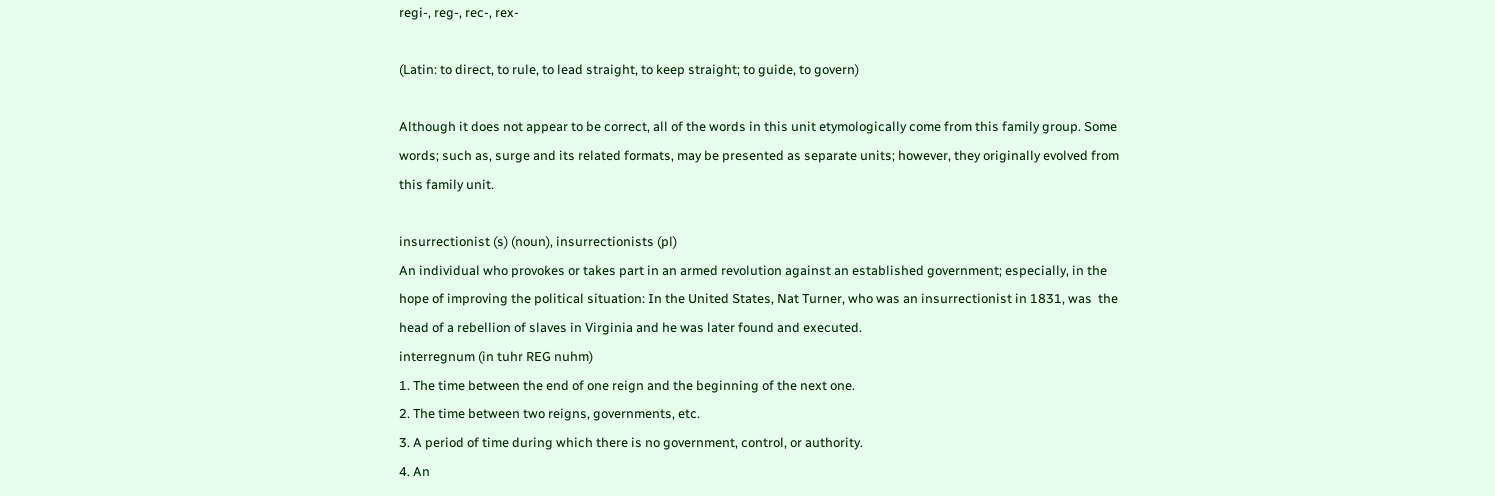regi-, reg-, rec-, rex-

(Latin: to direct, to rule, to lead straight, to keep straight; to guide, to govern)

Although it does not appear to be correct, all of the words in this unit etymologically come from this family group. Some words; such as, surge and its related formats, may be presented as separate units; however, they originally evolved from this family unit.

insurrectionist (s) (noun), insurrectionists (pl)
An individual who provokes or takes part in an armed revolution against an established government; especially, in the hope of improving the political situation: In the United States, Nat Turner, who was an insurrectionist in 1831, was  the head of a rebellion of slaves in Virginia and he was later found and executed.
interregnum (in tuhr REG nuhm)
1. The time between the end of one reign and the beginning of the next one.
2. The time between two reigns, governments, etc.
3. A period of time during which there is no government, control, or authority.
4. An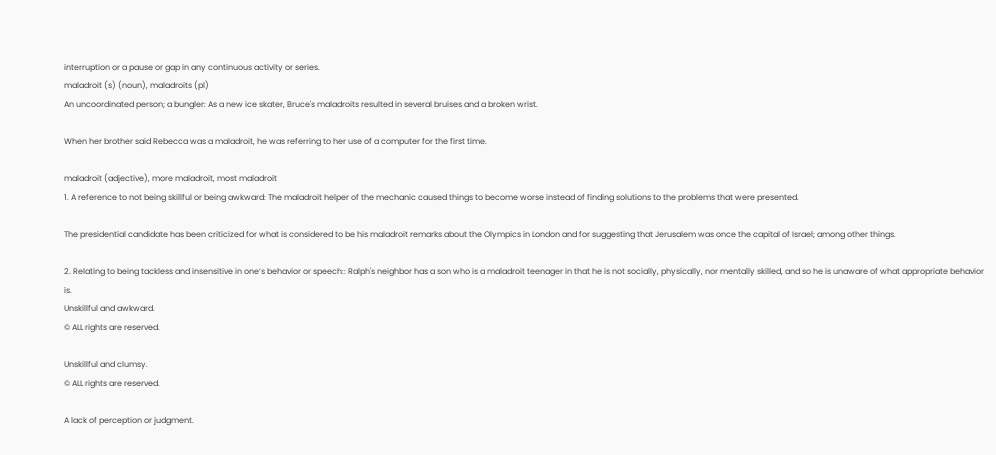interruption or a pause or gap in any continuous activity or series.
maladroit (s) (noun), maladroits (pl)
An uncoordinated person; a bungler: As a new ice skater, Bruce's maladroits resulted in several bruises and a broken wrist.

When her brother said Rebecca was a maladroit, he was referring to her use of a computer for the first time.

maladroit (adjective), more maladroit, most maladroit
1. A reference to not being skillful or being awkward: The maladroit helper of the mechanic caused things to become worse instead of finding solutions to the problems that were presented.

The presidential candidate has been criticized for what is considered to be his maladroit remarks about the Olympics in London and for suggesting that Jerusalem was once the capital of Israel; among other things.

2. Relating to being tackless and insensitive in one’s behavior or speech:: Ralph's neighbor has a son who is a maladroit teenager in that he is not socially, physically, nor mentally skilled, and so he is unaware of what appropriate behavior is.
Unskillful and awkward.
© ALL rights are reserved.

Unskillful and clumsy.
© ALL rights are reserved.

A lack of perception or judgment.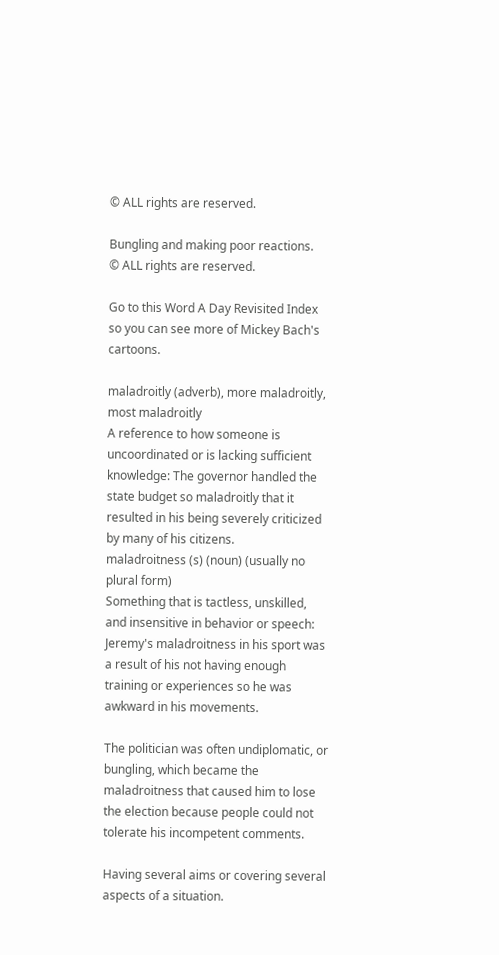© ALL rights are reserved.

Bungling and making poor reactions.
© ALL rights are reserved.

Go to this Word A Day Revisited Index
so you can see more of Mickey Bach's cartoons.

maladroitly (adverb), more maladroitly, most maladroitly
A reference to how someone is uncoordinated or is lacking sufficient knowledge: The governor handled the state budget so maladroitly that it resulted in his being severely criticized by many of his citizens.
maladroitness (s) (noun) (usually no plural form)
Something that is tactless, unskilled, and insensitive in behavior or speech: Jeremy's maladroitness in his sport was a result of his not having enough training or experiences so he was awkward in his movements.

The politician was often undiplomatic, or bungling, which became the maladroitness that caused him to lose the election because people could not tolerate his incompetent comments.

Having several aims or covering several aspects of a situation.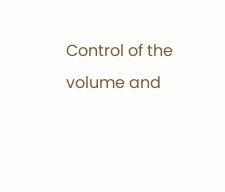Control of the volume and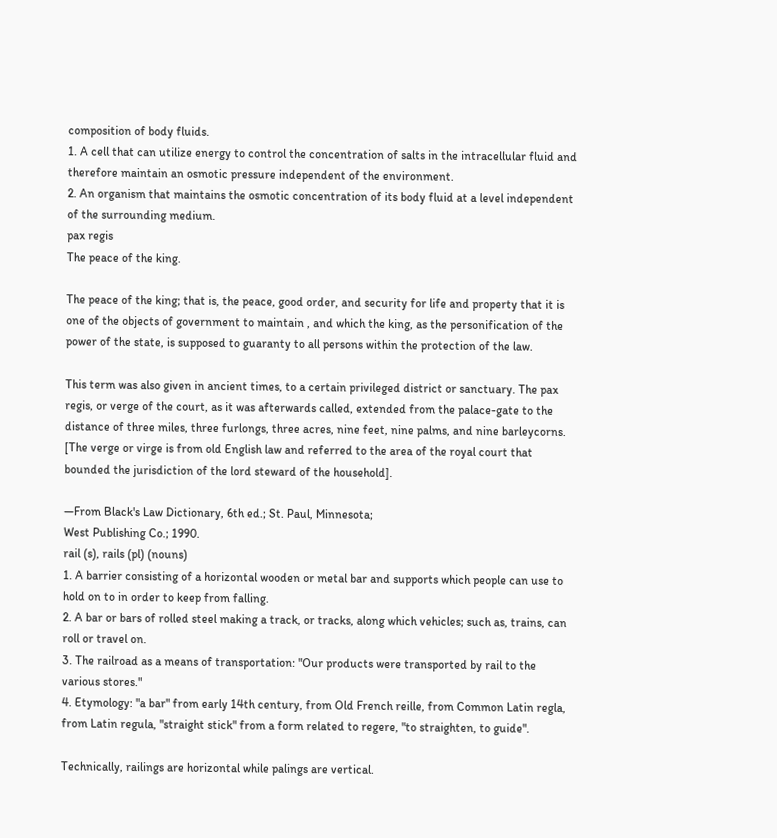composition of body fluids.
1. A cell that can utilize energy to control the concentration of salts in the intracellular fluid and therefore maintain an osmotic pressure independent of the environment.
2. An organism that maintains the osmotic concentration of its body fluid at a level independent of the surrounding medium.
pax regis
The peace of the king.

The peace of the king; that is, the peace, good order, and security for life and property that it is one of the objects of government to maintain , and which the king, as the personification of the power of the state, is supposed to guaranty to all persons within the protection of the law.

This term was also given in ancient times, to a certain privileged district or sanctuary. The pax regis, or verge of the court, as it was afterwards called, extended from the palace-gate to the distance of three miles, three furlongs, three acres, nine feet, nine palms, and nine barleycorns. [The verge or virge is from old English law and referred to the area of the royal court that bounded the jurisdiction of the lord steward of the household].

—From Black's Law Dictionary, 6th ed.; St. Paul, Minnesota;
West Publishing Co.; 1990.
rail (s), rails (pl) (nouns)
1. A barrier consisting of a horizontal wooden or metal bar and supports which people can use to hold on to in order to keep from falling.
2. A bar or bars of rolled steel making a track, or tracks, along which vehicles; such as, trains, can roll or travel on.
3. The railroad as a means of transportation: "Our products were transported by rail to the various stores."
4. Etymology: "a bar" from early 14th century, from Old French reille, from Common Latin regla, from Latin regula, "straight stick" from a form related to regere, "to straighten, to guide".

Technically, railings are horizontal while palings are vertical.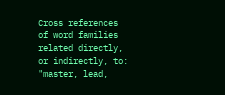Cross references of word families related directly, or indirectly, to: "master, lead,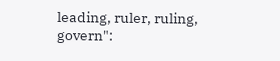leading, ruler, ruling, govern":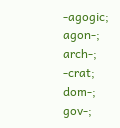-agogic; agon-; arch-; -crat; dom-; gov-;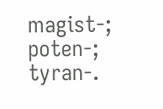magist-; poten-; tyran-.